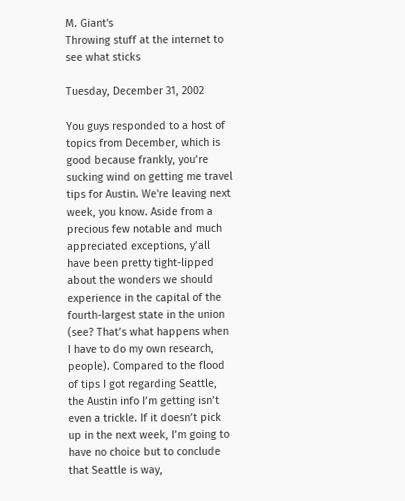M. Giant's
Throwing stuff at the internet to see what sticks

Tuesday, December 31, 2002

You guys responded to a host of topics from December, which is good because frankly, you’re sucking wind on getting me travel tips for Austin. We're leaving next week, you know. Aside from a precious few notable and much appreciated exceptions, y’all have been pretty tight-lipped about the wonders we should experience in the capital of the fourth-largest state in the union (see? That’s what happens when I have to do my own research, people). Compared to the flood of tips I got regarding Seattle, the Austin info I’m getting isn’t even a trickle. If it doesn’t pick up in the next week, I’m going to have no choice but to conclude that Seattle is way,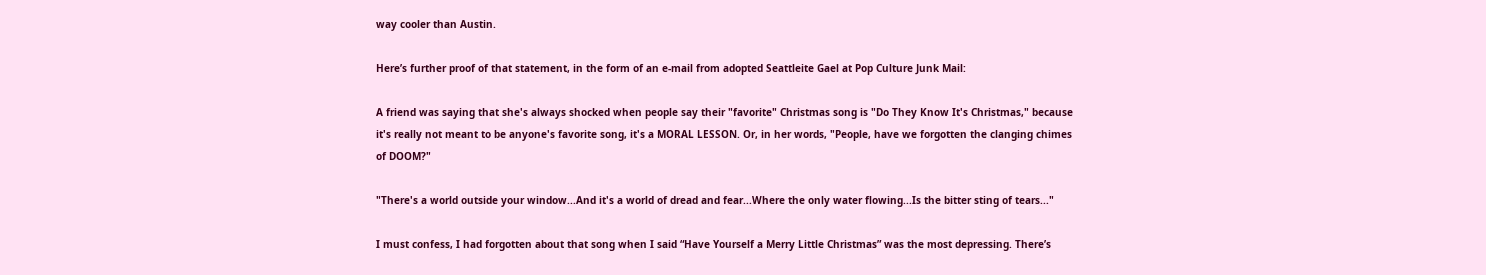way cooler than Austin.

Here’s further proof of that statement, in the form of an e-mail from adopted Seattleite Gael at Pop Culture Junk Mail:

A friend was saying that she's always shocked when people say their "favorite" Christmas song is "Do They Know It's Christmas," because it's really not meant to be anyone's favorite song, it's a MORAL LESSON. Or, in her words, "People, have we forgotten the clanging chimes of DOOM?"

"There's a world outside your window...And it's a world of dread and fear...Where the only water flowing...Is the bitter sting of tears..."

I must confess, I had forgotten about that song when I said “Have Yourself a Merry Little Christmas” was the most depressing. There’s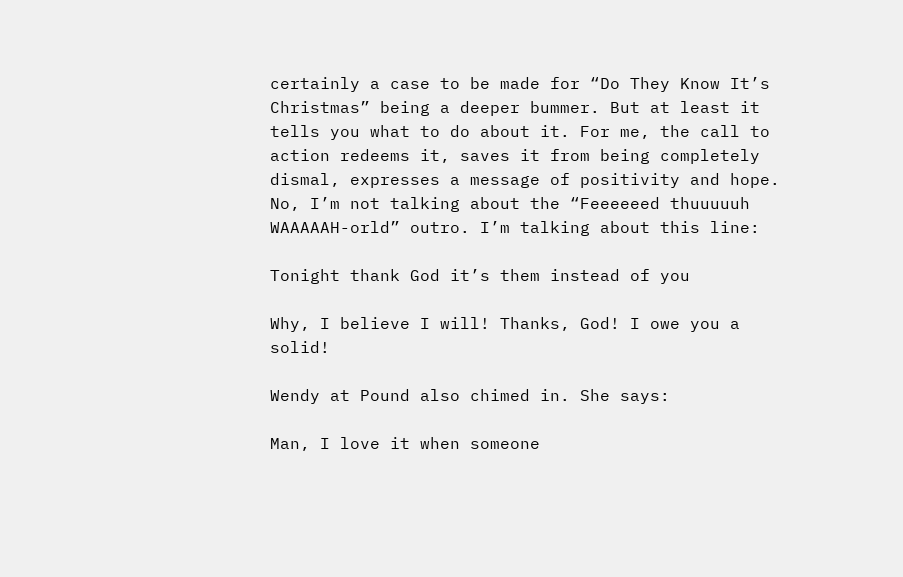certainly a case to be made for “Do They Know It’s Christmas” being a deeper bummer. But at least it tells you what to do about it. For me, the call to action redeems it, saves it from being completely dismal, expresses a message of positivity and hope. No, I’m not talking about the “Feeeeeed thuuuuuh WAAAAAH-orld” outro. I’m talking about this line:

Tonight thank God it’s them instead of you

Why, I believe I will! Thanks, God! I owe you a solid!

Wendy at Pound also chimed in. She says:

Man, I love it when someone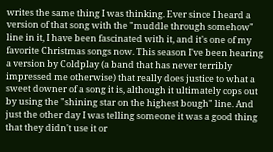writes the same thing I was thinking. Ever since I heard a version of that song with the "muddle through somehow" line in it, I have been fascinated with it, and it's one of my favorite Christmas songs now. This season I've been hearing a version by Coldplay (a band that has never terribly impressed me otherwise) that really does justice to what a sweet downer of a song it is, although it ultimately cops out by using the "shining star on the highest bough" line. And just the other day I was telling someone it was a good thing that they didn't use it or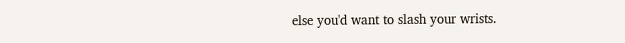else you'd want to slash your wrists.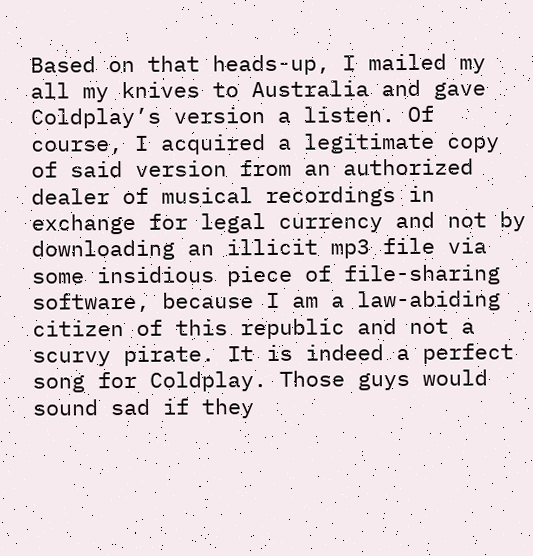Based on that heads-up, I mailed my all my knives to Australia and gave Coldplay’s version a listen. Of course, I acquired a legitimate copy of said version from an authorized dealer of musical recordings in exchange for legal currency and not by downloading an illicit mp3 file via some insidious piece of file-sharing software, because I am a law-abiding citizen of this republic and not a scurvy pirate. It is indeed a perfect song for Coldplay. Those guys would sound sad if they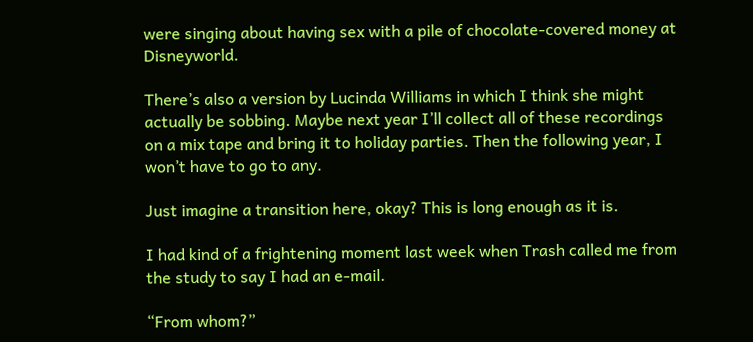were singing about having sex with a pile of chocolate-covered money at Disneyworld.

There’s also a version by Lucinda Williams in which I think she might actually be sobbing. Maybe next year I’ll collect all of these recordings on a mix tape and bring it to holiday parties. Then the following year, I won’t have to go to any.

Just imagine a transition here, okay? This is long enough as it is.

I had kind of a frightening moment last week when Trash called me from the study to say I had an e-mail.

“From whom?”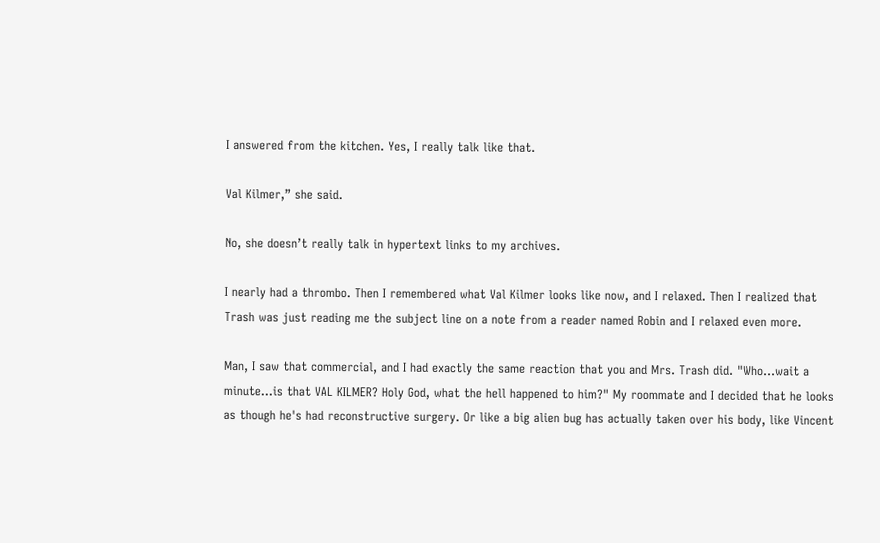I answered from the kitchen. Yes, I really talk like that.

Val Kilmer,” she said.

No, she doesn’t really talk in hypertext links to my archives.

I nearly had a thrombo. Then I remembered what Val Kilmer looks like now, and I relaxed. Then I realized that Trash was just reading me the subject line on a note from a reader named Robin and I relaxed even more.

Man, I saw that commercial, and I had exactly the same reaction that you and Mrs. Trash did. "Who...wait a minute...is that VAL KILMER? Holy God, what the hell happened to him?" My roommate and I decided that he looks as though he's had reconstructive surgery. Or like a big alien bug has actually taken over his body, like Vincent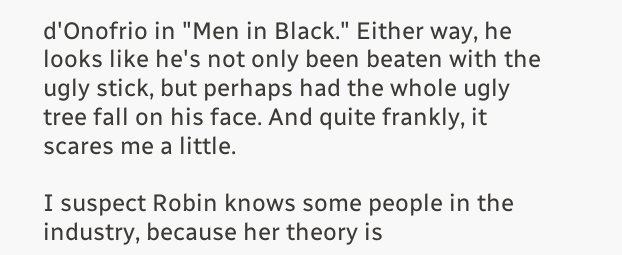d'Onofrio in "Men in Black." Either way, he looks like he's not only been beaten with the ugly stick, but perhaps had the whole ugly tree fall on his face. And quite frankly, it scares me a little.

I suspect Robin knows some people in the industry, because her theory is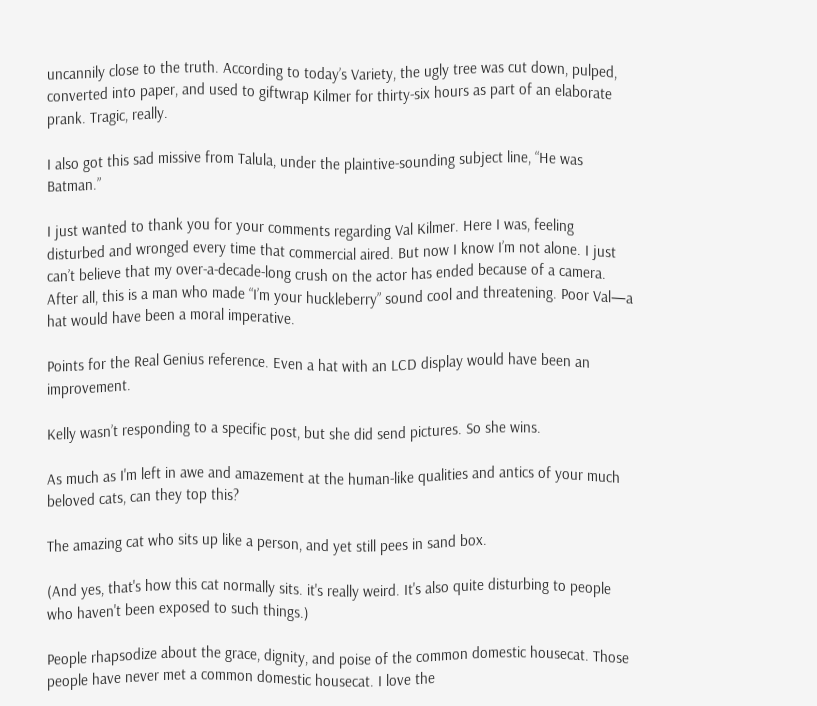uncannily close to the truth. According to today’s Variety, the ugly tree was cut down, pulped, converted into paper, and used to giftwrap Kilmer for thirty-six hours as part of an elaborate prank. Tragic, really.

I also got this sad missive from Talula, under the plaintive-sounding subject line, “He was Batman.”

I just wanted to thank you for your comments regarding Val Kilmer. Here I was, feeling disturbed and wronged every time that commercial aired. But now I know I’m not alone. I just can’t believe that my over-a-decade-long crush on the actor has ended because of a camera. After all, this is a man who made “I’m your huckleberry” sound cool and threatening. Poor Val—a hat would have been a moral imperative.

Points for the Real Genius reference. Even a hat with an LCD display would have been an improvement.

Kelly wasn’t responding to a specific post, but she did send pictures. So she wins.

As much as I'm left in awe and amazement at the human-like qualities and antics of your much beloved cats, can they top this?

The amazing cat who sits up like a person, and yet still pees in sand box.

(And yes, that's how this cat normally sits. it's really weird. It's also quite disturbing to people who haven't been exposed to such things.)

People rhapsodize about the grace, dignity, and poise of the common domestic housecat. Those people have never met a common domestic housecat. I love the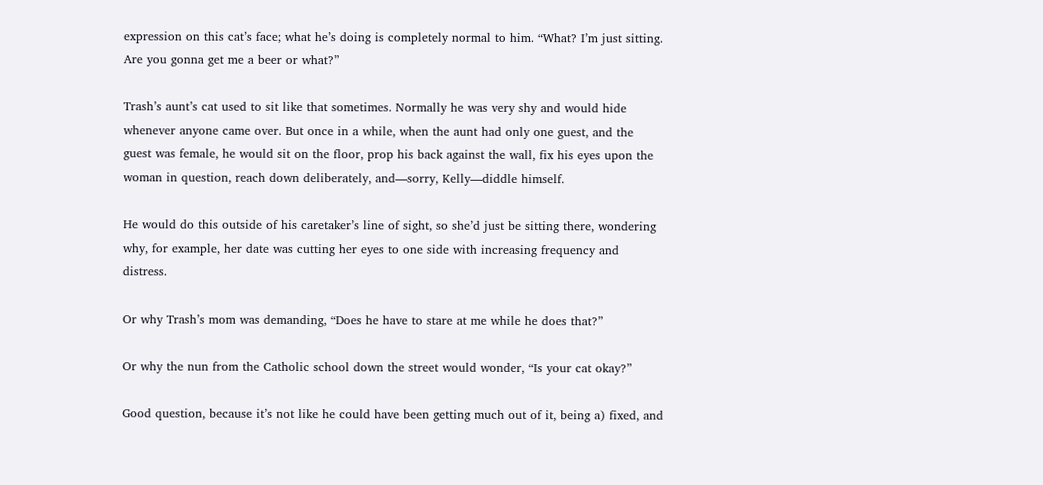expression on this cat’s face; what he’s doing is completely normal to him. “What? I’m just sitting. Are you gonna get me a beer or what?”

Trash’s aunt’s cat used to sit like that sometimes. Normally he was very shy and would hide whenever anyone came over. But once in a while, when the aunt had only one guest, and the guest was female, he would sit on the floor, prop his back against the wall, fix his eyes upon the woman in question, reach down deliberately, and—sorry, Kelly—diddle himself.

He would do this outside of his caretaker’s line of sight, so she’d just be sitting there, wondering why, for example, her date was cutting her eyes to one side with increasing frequency and distress.

Or why Trash’s mom was demanding, “Does he have to stare at me while he does that?”

Or why the nun from the Catholic school down the street would wonder, “Is your cat okay?”

Good question, because it’s not like he could have been getting much out of it, being a) fixed, and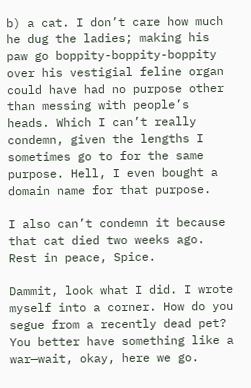b) a cat. I don’t care how much he dug the ladies; making his paw go boppity-boppity-boppity over his vestigial feline organ could have had no purpose other than messing with people’s heads. Which I can’t really condemn, given the lengths I sometimes go to for the same purpose. Hell, I even bought a domain name for that purpose.

I also can’t condemn it because that cat died two weeks ago. Rest in peace, Spice.

Dammit, look what I did. I wrote myself into a corner. How do you segue from a recently dead pet? You better have something like a war—wait, okay, here we go.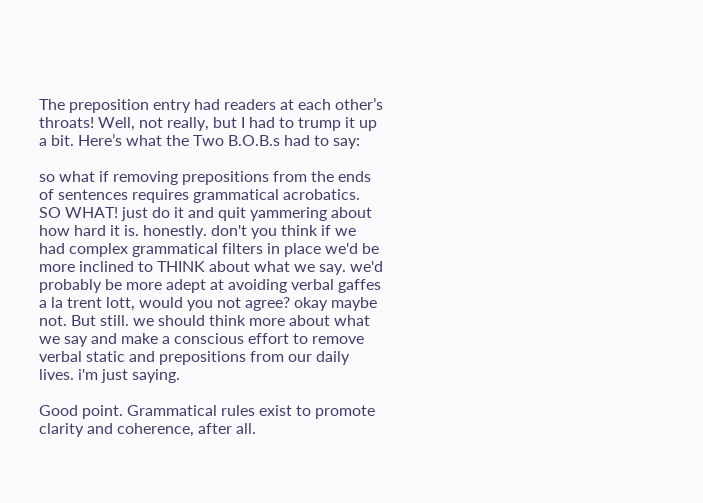The preposition entry had readers at each other’s throats! Well, not really, but I had to trump it up a bit. Here’s what the Two B.O.B.s had to say:

so what if removing prepositions from the ends of sentences requires grammatical acrobatics. SO WHAT! just do it and quit yammering about how hard it is. honestly. don't you think if we had complex grammatical filters in place we'd be more inclined to THINK about what we say. we'd probably be more adept at avoiding verbal gaffes a la trent lott, would you not agree? okay maybe not. But still. we should think more about what we say and make a conscious effort to remove verbal static and prepositions from our daily lives. i'm just saying.

Good point. Grammatical rules exist to promote clarity and coherence, after all.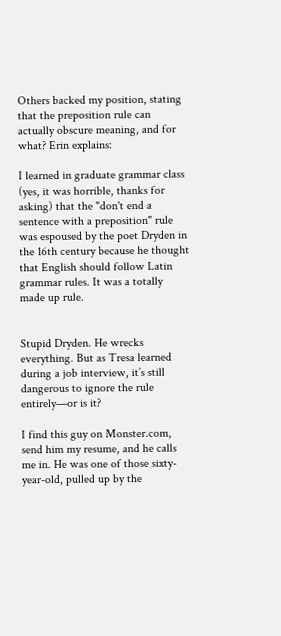Others backed my position, stating that the preposition rule can actually obscure meaning, and for what? Erin explains:

I learned in graduate grammar class (yes, it was horrible, thanks for asking) that the "don't end a sentence with a preposition" rule was espoused by the poet Dryden in the 16th century because he thought that English should follow Latin grammar rules. It was a totally made up rule.


Stupid Dryden. He wrecks everything. But as Tresa learned during a job interview, it’s still dangerous to ignore the rule entirely—or is it?

I find this guy on Monster.com, send him my resume, and he calls me in. He was one of those sixty-year-old, pulled up by the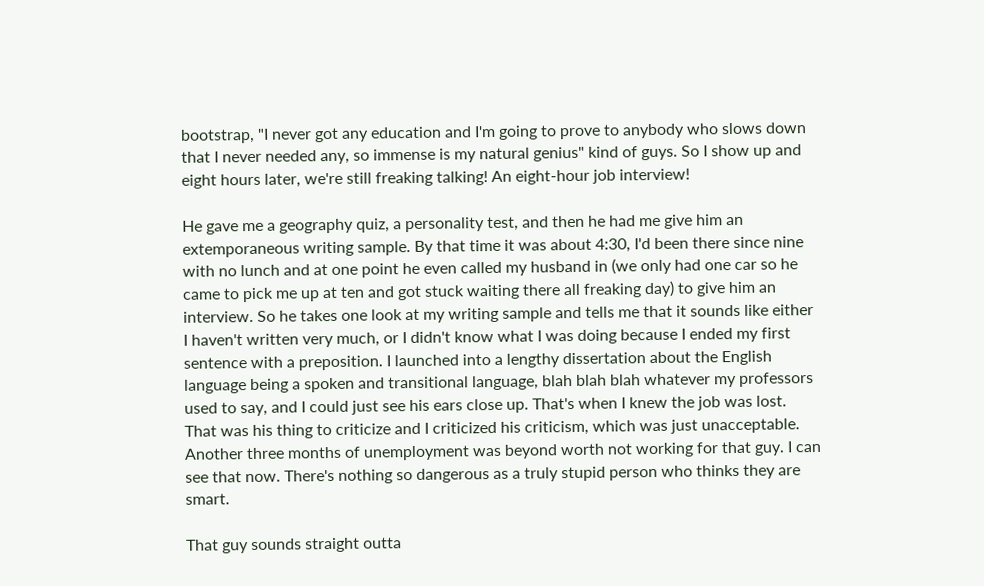bootstrap, "I never got any education and I'm going to prove to anybody who slows down that I never needed any, so immense is my natural genius" kind of guys. So I show up and eight hours later, we're still freaking talking! An eight-hour job interview!

He gave me a geography quiz, a personality test, and then he had me give him an extemporaneous writing sample. By that time it was about 4:30, I'd been there since nine with no lunch and at one point he even called my husband in (we only had one car so he came to pick me up at ten and got stuck waiting there all freaking day) to give him an interview. So he takes one look at my writing sample and tells me that it sounds like either I haven't written very much, or I didn't know what I was doing because I ended my first sentence with a preposition. I launched into a lengthy dissertation about the English language being a spoken and transitional language, blah blah blah whatever my professors used to say, and I could just see his ears close up. That's when I knew the job was lost. That was his thing to criticize and I criticized his criticism, which was just unacceptable. Another three months of unemployment was beyond worth not working for that guy. I can see that now. There's nothing so dangerous as a truly stupid person who thinks they are smart.

That guy sounds straight outta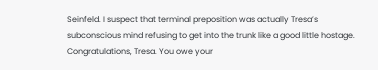Seinfeld. I suspect that terminal preposition was actually Tresa’s subconscious mind refusing to get into the trunk like a good little hostage. Congratulations, Tresa. You owe your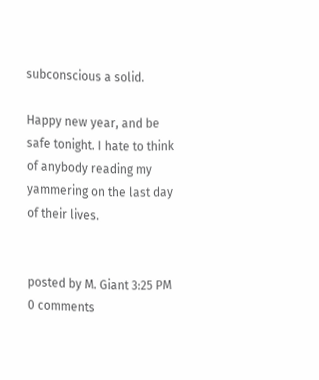subconscious a solid.

Happy new year, and be safe tonight. I hate to think of anybody reading my yammering on the last day of their lives.


posted by M. Giant 3:25 PM 0 comments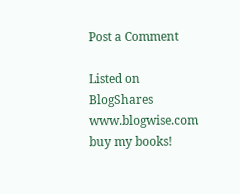Post a Comment

Listed on BlogShares www.blogwise.com
buy my books!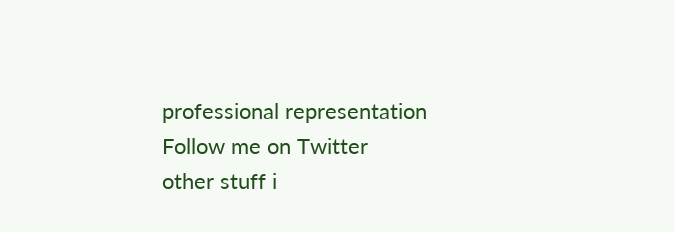professional representation
Follow me on Twitter
other stuff i